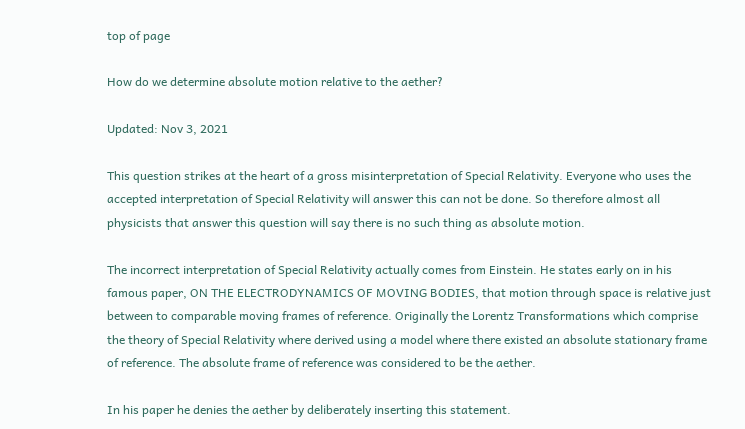top of page

How do we determine absolute motion relative to the aether?

Updated: Nov 3, 2021

This question strikes at the heart of a gross misinterpretation of Special Relativity. Everyone who uses the accepted interpretation of Special Relativity will answer this can not be done. So therefore almost all physicists that answer this question will say there is no such thing as absolute motion.

The incorrect interpretation of Special Relativity actually comes from Einstein. He states early on in his famous paper, ON THE ELECTRODYNAMICS OF MOVING BODIES, that motion through space is relative just between to comparable moving frames of reference. Originally the Lorentz Transformations which comprise the theory of Special Relativity where derived using a model where there existed an absolute stationary frame of reference. The absolute frame of reference was considered to be the aether.

In his paper he denies the aether by deliberately inserting this statement.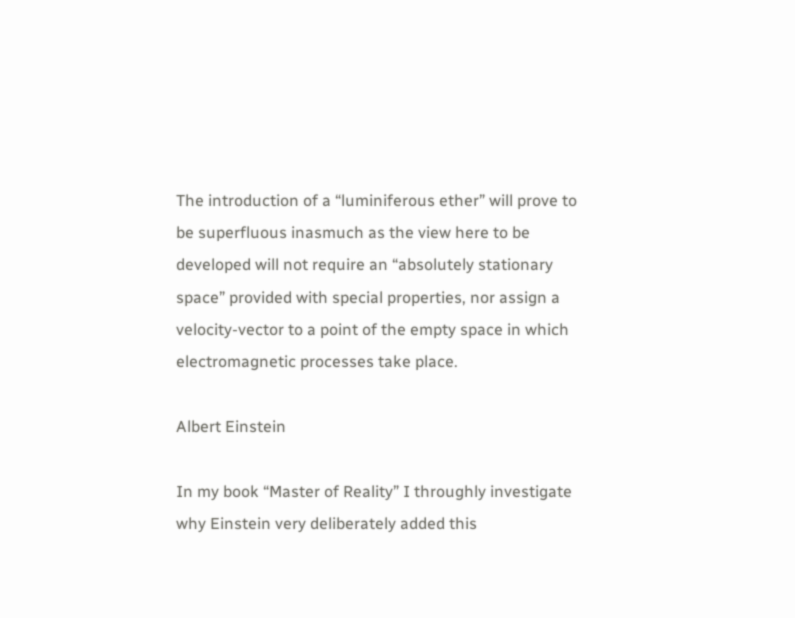The introduction of a “luminiferous ether” will prove to be superfluous inasmuch as the view here to be developed will not require an “absolutely stationary space” provided with special properties, nor assign a velocity-vector to a point of the empty space in which electromagnetic processes take place.

Albert Einstein

In my book “Master of Reality” I throughly investigate why Einstein very deliberately added this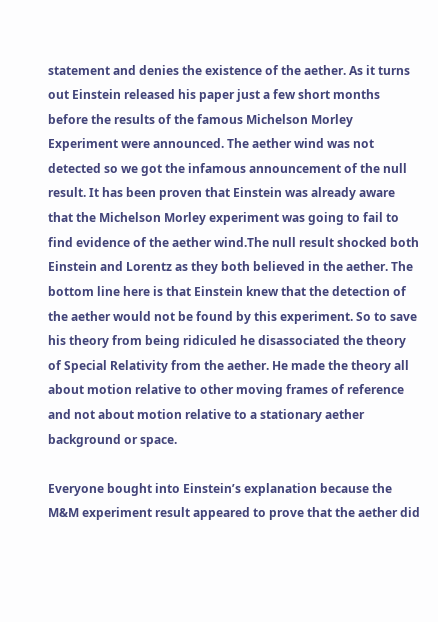statement and denies the existence of the aether. As it turns out Einstein released his paper just a few short months before the results of the famous Michelson Morley Experiment were announced. The aether wind was not detected so we got the infamous announcement of the null result. It has been proven that Einstein was already aware that the Michelson Morley experiment was going to fail to find evidence of the aether wind.The null result shocked both Einstein and Lorentz as they both believed in the aether. The bottom line here is that Einstein knew that the detection of the aether would not be found by this experiment. So to save his theory from being ridiculed he disassociated the theory of Special Relativity from the aether. He made the theory all about motion relative to other moving frames of reference and not about motion relative to a stationary aether background or space.

Everyone bought into Einstein’s explanation because the M&M experiment result appeared to prove that the aether did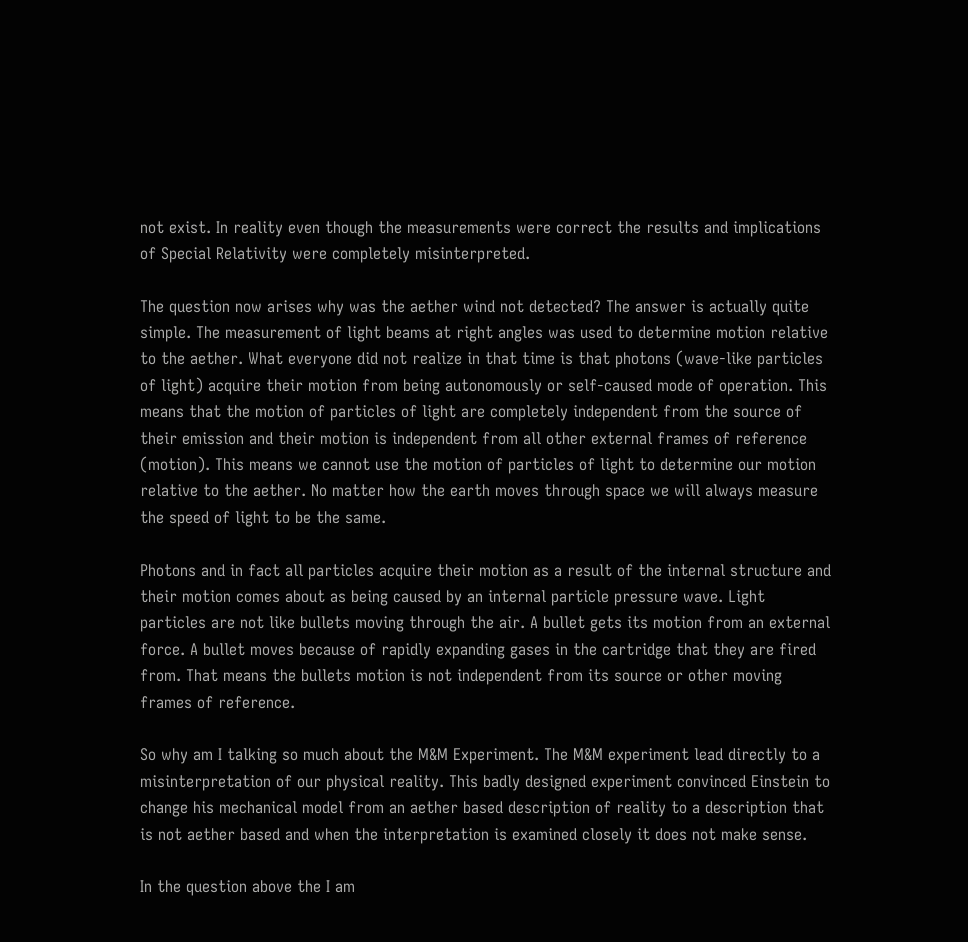not exist. In reality even though the measurements were correct the results and implications of Special Relativity were completely misinterpreted.

The question now arises why was the aether wind not detected? The answer is actually quite simple. The measurement of light beams at right angles was used to determine motion relative to the aether. What everyone did not realize in that time is that photons (wave-like particles of light) acquire their motion from being autonomously or self-caused mode of operation. This means that the motion of particles of light are completely independent from the source of their emission and their motion is independent from all other external frames of reference (motion). This means we cannot use the motion of particles of light to determine our motion relative to the aether. No matter how the earth moves through space we will always measure the speed of light to be the same.

Photons and in fact all particles acquire their motion as a result of the internal structure and their motion comes about as being caused by an internal particle pressure wave. Light particles are not like bullets moving through the air. A bullet gets its motion from an external force. A bullet moves because of rapidly expanding gases in the cartridge that they are fired from. That means the bullets motion is not independent from its source or other moving frames of reference.

So why am I talking so much about the M&M Experiment. The M&M experiment lead directly to a misinterpretation of our physical reality. This badly designed experiment convinced Einstein to change his mechanical model from an aether based description of reality to a description that is not aether based and when the interpretation is examined closely it does not make sense.

In the question above the I am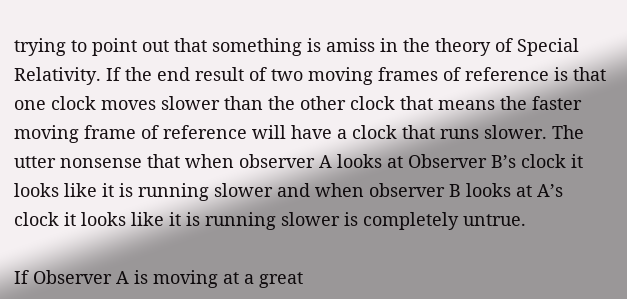trying to point out that something is amiss in the theory of Special Relativity. If the end result of two moving frames of reference is that one clock moves slower than the other clock that means the faster moving frame of reference will have a clock that runs slower. The utter nonsense that when observer A looks at Observer B’s clock it looks like it is running slower and when observer B looks at A’s clock it looks like it is running slower is completely untrue.

If Observer A is moving at a great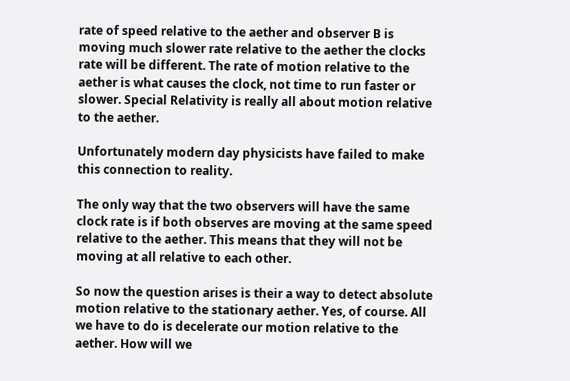rate of speed relative to the aether and observer B is moving much slower rate relative to the aether the clocks rate will be different. The rate of motion relative to the aether is what causes the clock, not time to run faster or slower. Special Relativity is really all about motion relative to the aether.

Unfortunately modern day physicists have failed to make this connection to reality.

The only way that the two observers will have the same clock rate is if both observes are moving at the same speed relative to the aether. This means that they will not be moving at all relative to each other.

So now the question arises is their a way to detect absolute motion relative to the stationary aether. Yes, of course. All we have to do is decelerate our motion relative to the aether. How will we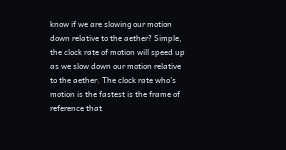know if we are slowing our motion down relative to the aether? Simple, the clock rate of motion will speed up as we slow down our motion relative to the aether. The clock rate who’s motion is the fastest is the frame of reference that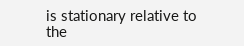is stationary relative to the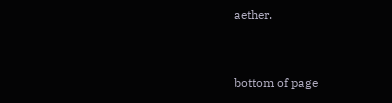aether.


bottom of page